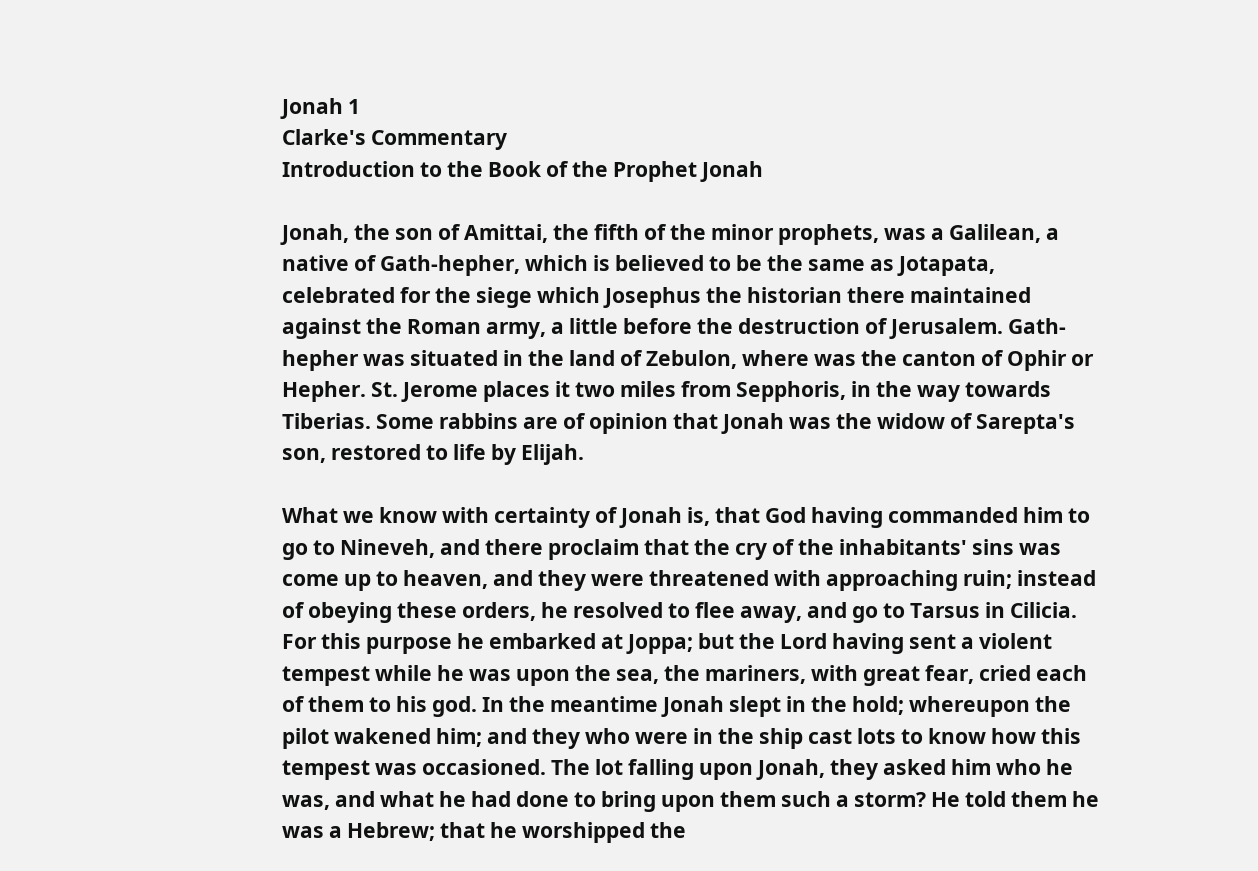Jonah 1
Clarke's Commentary
Introduction to the Book of the Prophet Jonah

Jonah, the son of Amittai, the fifth of the minor prophets, was a Galilean, a native of Gath-hepher, which is believed to be the same as Jotapata, celebrated for the siege which Josephus the historian there maintained against the Roman army, a little before the destruction of Jerusalem. Gath-hepher was situated in the land of Zebulon, where was the canton of Ophir or Hepher. St. Jerome places it two miles from Sepphoris, in the way towards Tiberias. Some rabbins are of opinion that Jonah was the widow of Sarepta's son, restored to life by Elijah.

What we know with certainty of Jonah is, that God having commanded him to go to Nineveh, and there proclaim that the cry of the inhabitants' sins was come up to heaven, and they were threatened with approaching ruin; instead of obeying these orders, he resolved to flee away, and go to Tarsus in Cilicia. For this purpose he embarked at Joppa; but the Lord having sent a violent tempest while he was upon the sea, the mariners, with great fear, cried each of them to his god. In the meantime Jonah slept in the hold; whereupon the pilot wakened him; and they who were in the ship cast lots to know how this tempest was occasioned. The lot falling upon Jonah, they asked him who he was, and what he had done to bring upon them such a storm? He told them he was a Hebrew; that he worshipped the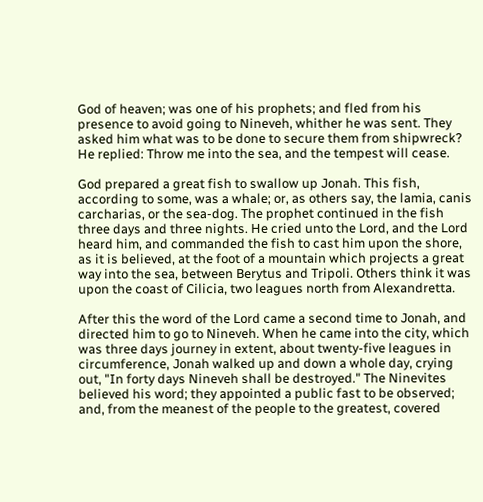God of heaven; was one of his prophets; and fled from his presence to avoid going to Nineveh, whither he was sent. They asked him what was to be done to secure them from shipwreck? He replied: Throw me into the sea, and the tempest will cease.

God prepared a great fish to swallow up Jonah. This fish, according to some, was a whale; or, as others say, the lamia, canis carcharias, or the sea-dog. The prophet continued in the fish three days and three nights. He cried unto the Lord, and the Lord heard him, and commanded the fish to cast him upon the shore, as it is believed, at the foot of a mountain which projects a great way into the sea, between Berytus and Tripoli. Others think it was upon the coast of Cilicia, two leagues north from Alexandretta.

After this the word of the Lord came a second time to Jonah, and directed him to go to Nineveh. When he came into the city, which was three days journey in extent, about twenty-five leagues in circumference, Jonah walked up and down a whole day, crying out, "In forty days Nineveh shall be destroyed." The Ninevites believed his word; they appointed a public fast to be observed; and, from the meanest of the people to the greatest, covered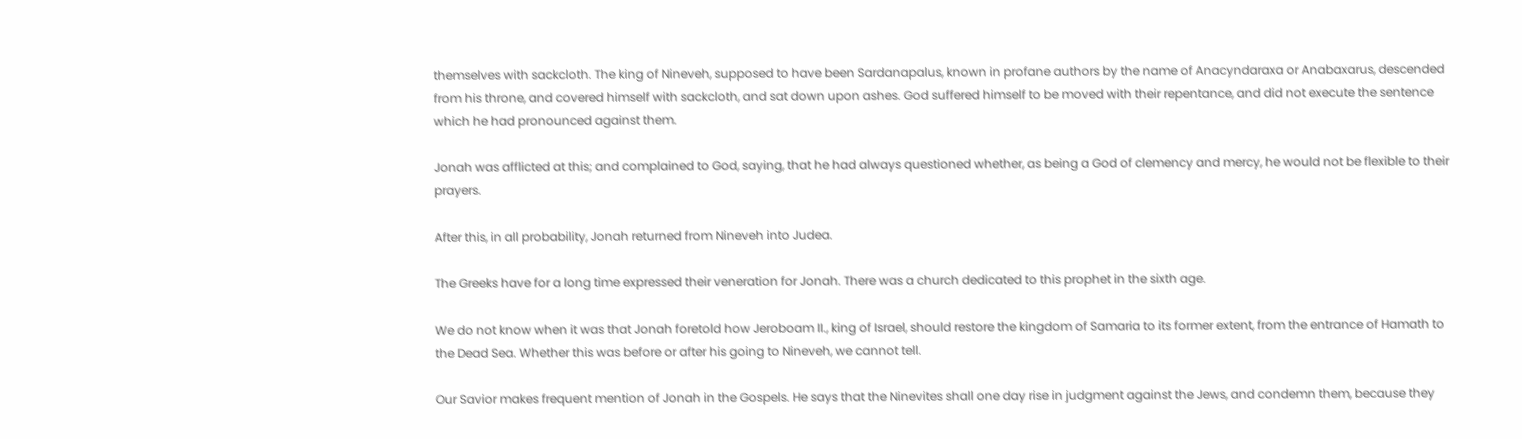themselves with sackcloth. The king of Nineveh, supposed to have been Sardanapalus, known in profane authors by the name of Anacyndaraxa or Anabaxarus, descended from his throne, and covered himself with sackcloth, and sat down upon ashes. God suffered himself to be moved with their repentance, and did not execute the sentence which he had pronounced against them.

Jonah was afflicted at this; and complained to God, saying, that he had always questioned whether, as being a God of clemency and mercy, he would not be flexible to their prayers.

After this, in all probability, Jonah returned from Nineveh into Judea.

The Greeks have for a long time expressed their veneration for Jonah. There was a church dedicated to this prophet in the sixth age.

We do not know when it was that Jonah foretold how Jeroboam II., king of Israel, should restore the kingdom of Samaria to its former extent, from the entrance of Hamath to the Dead Sea. Whether this was before or after his going to Nineveh, we cannot tell.

Our Savior makes frequent mention of Jonah in the Gospels. He says that the Ninevites shall one day rise in judgment against the Jews, and condemn them, because they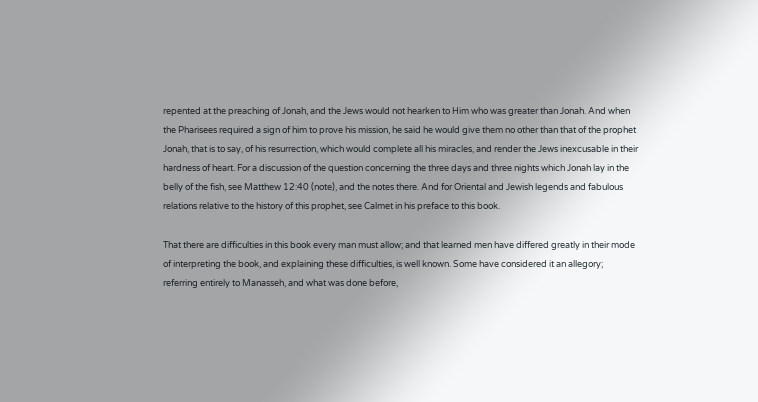repented at the preaching of Jonah, and the Jews would not hearken to Him who was greater than Jonah. And when the Pharisees required a sign of him to prove his mission, he said he would give them no other than that of the prophet Jonah, that is to say, of his resurrection, which would complete all his miracles, and render the Jews inexcusable in their hardness of heart. For a discussion of the question concerning the three days and three nights which Jonah lay in the belly of the fish, see Matthew 12:40 (note), and the notes there. And for Oriental and Jewish legends and fabulous relations relative to the history of this prophet, see Calmet in his preface to this book.

That there are difficulties in this book every man must allow; and that learned men have differed greatly in their mode of interpreting the book, and explaining these difficulties, is well known. Some have considered it an allegory; referring entirely to Manasseh, and what was done before,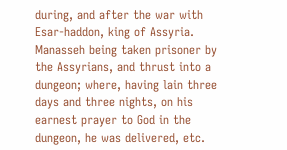during, and after the war with Esar-haddon, king of Assyria. Manasseh being taken prisoner by the Assyrians, and thrust into a dungeon; where, having lain three days and three nights, on his earnest prayer to God in the dungeon, he was delivered, etc.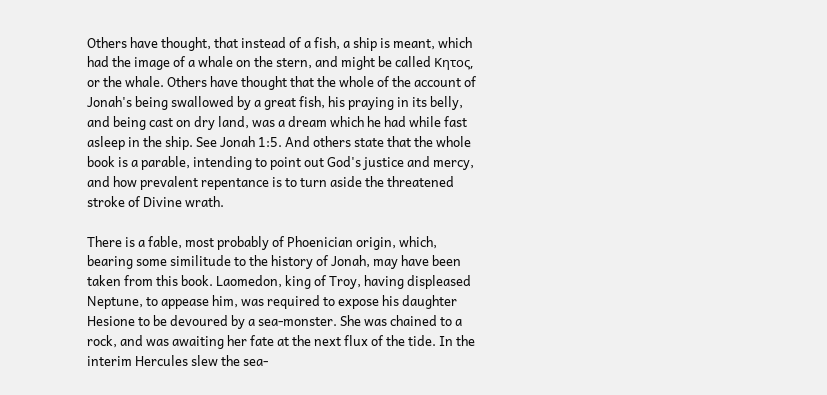Others have thought, that instead of a fish, a ship is meant, which had the image of a whale on the stern, and might be called Κητος, or the whale. Others have thought that the whole of the account of Jonah's being swallowed by a great fish, his praying in its belly, and being cast on dry land, was a dream which he had while fast asleep in the ship. See Jonah 1:5. And others state that the whole book is a parable, intending to point out God's justice and mercy, and how prevalent repentance is to turn aside the threatened stroke of Divine wrath.

There is a fable, most probably of Phoenician origin, which, bearing some similitude to the history of Jonah, may have been taken from this book. Laomedon, king of Troy, having displeased Neptune, to appease him, was required to expose his daughter Hesione to be devoured by a sea-monster. She was chained to a rock, and was awaiting her fate at the next flux of the tide. In the interim Hercules slew the sea-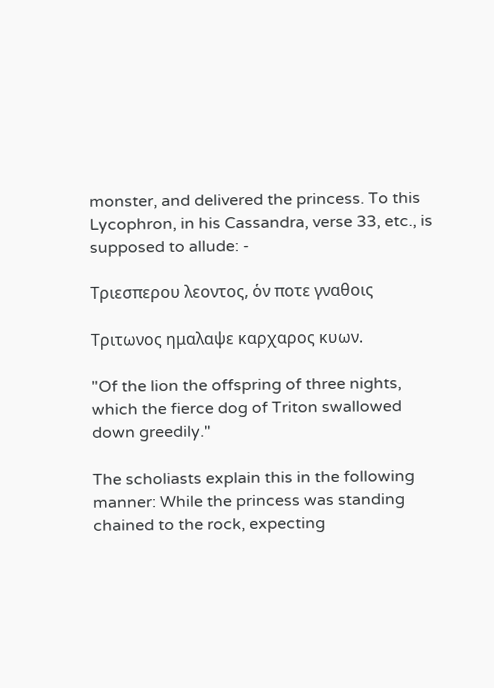monster, and delivered the princess. To this Lycophron, in his Cassandra, verse 33, etc., is supposed to allude: -

Τριεσπερου λεοντος, ὁν ποτε γναθοις

Τριτωνος ημαλαψε καρχαρος κυων.

"Of the lion the offspring of three nights, which the fierce dog of Triton swallowed down greedily."

The scholiasts explain this in the following manner: While the princess was standing chained to the rock, expecting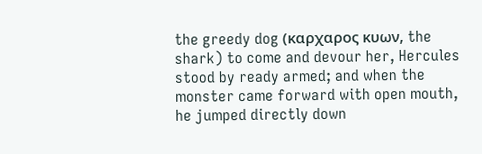the greedy dog (καρχαρος κυων, the shark) to come and devour her, Hercules stood by ready armed; and when the monster came forward with open mouth, he jumped directly down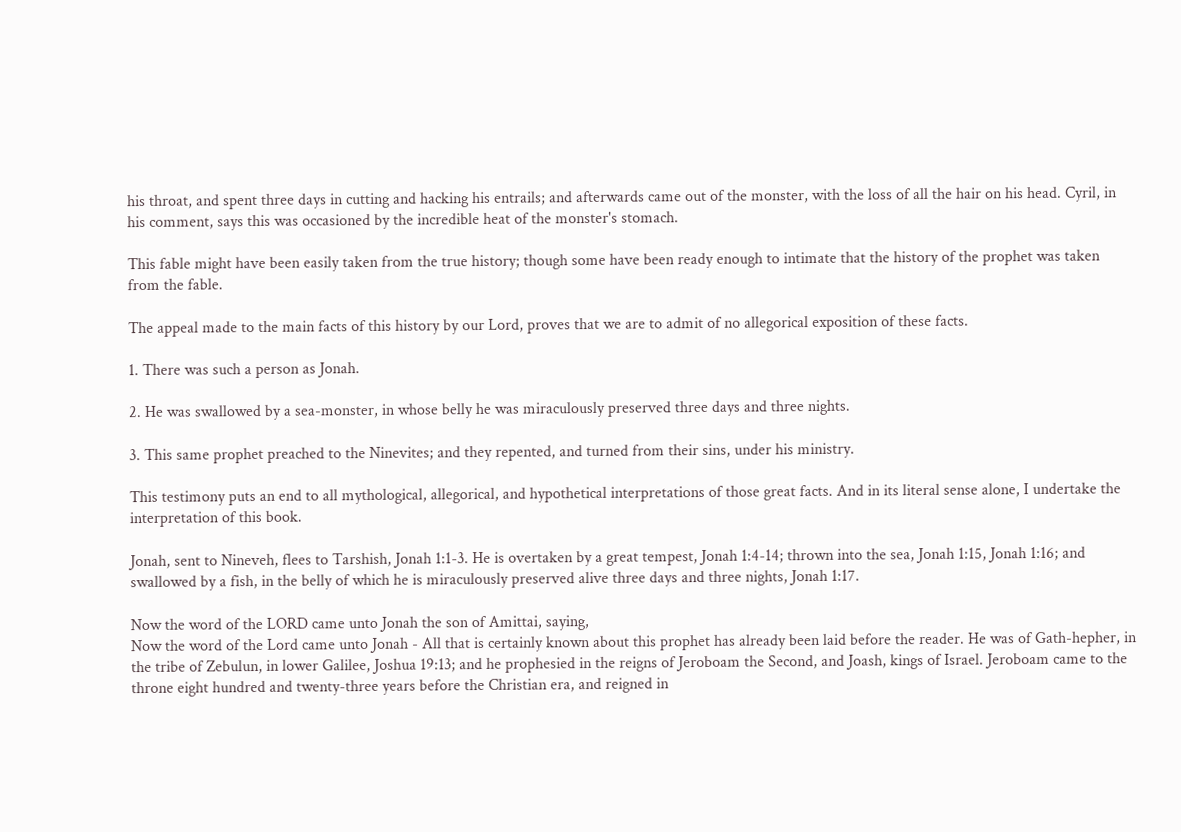his throat, and spent three days in cutting and hacking his entrails; and afterwards came out of the monster, with the loss of all the hair on his head. Cyril, in his comment, says this was occasioned by the incredible heat of the monster's stomach.

This fable might have been easily taken from the true history; though some have been ready enough to intimate that the history of the prophet was taken from the fable.

The appeal made to the main facts of this history by our Lord, proves that we are to admit of no allegorical exposition of these facts.

1. There was such a person as Jonah.

2. He was swallowed by a sea-monster, in whose belly he was miraculously preserved three days and three nights.

3. This same prophet preached to the Ninevites; and they repented, and turned from their sins, under his ministry.

This testimony puts an end to all mythological, allegorical, and hypothetical interpretations of those great facts. And in its literal sense alone, I undertake the interpretation of this book.

Jonah, sent to Nineveh, flees to Tarshish, Jonah 1:1-3. He is overtaken by a great tempest, Jonah 1:4-14; thrown into the sea, Jonah 1:15, Jonah 1:16; and swallowed by a fish, in the belly of which he is miraculously preserved alive three days and three nights, Jonah 1:17.

Now the word of the LORD came unto Jonah the son of Amittai, saying,
Now the word of the Lord came unto Jonah - All that is certainly known about this prophet has already been laid before the reader. He was of Gath-hepher, in the tribe of Zebulun, in lower Galilee, Joshua 19:13; and he prophesied in the reigns of Jeroboam the Second, and Joash, kings of Israel. Jeroboam came to the throne eight hundred and twenty-three years before the Christian era, and reigned in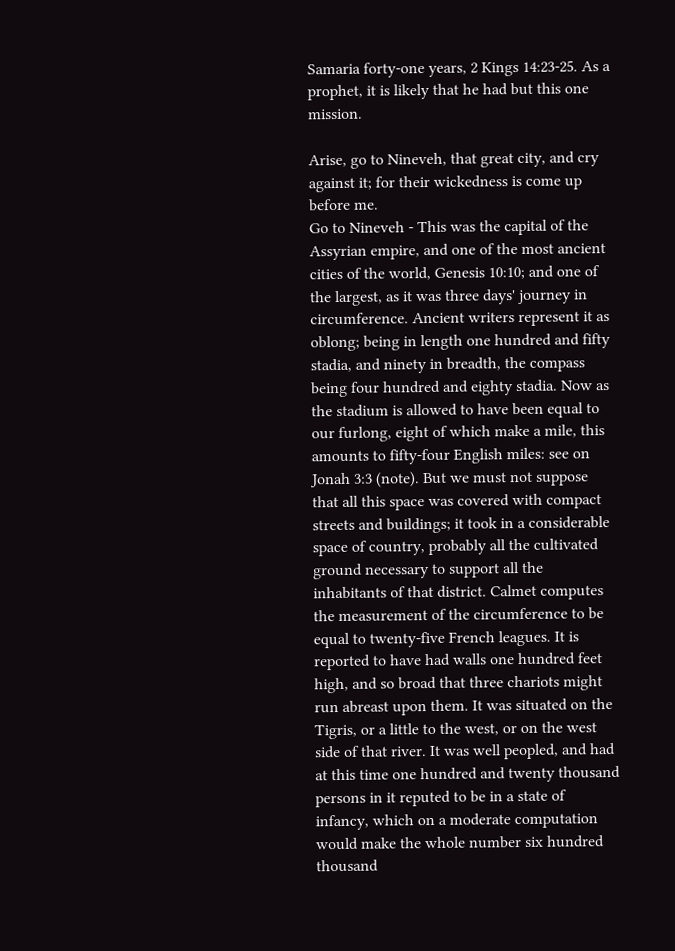Samaria forty-one years, 2 Kings 14:23-25. As a prophet, it is likely that he had but this one mission.

Arise, go to Nineveh, that great city, and cry against it; for their wickedness is come up before me.
Go to Nineveh - This was the capital of the Assyrian empire, and one of the most ancient cities of the world, Genesis 10:10; and one of the largest, as it was three days' journey in circumference. Ancient writers represent it as oblong; being in length one hundred and fifty stadia, and ninety in breadth, the compass being four hundred and eighty stadia. Now as the stadium is allowed to have been equal to our furlong, eight of which make a mile, this amounts to fifty-four English miles: see on Jonah 3:3 (note). But we must not suppose that all this space was covered with compact streets and buildings; it took in a considerable space of country, probably all the cultivated ground necessary to support all the inhabitants of that district. Calmet computes the measurement of the circumference to be equal to twenty-five French leagues. It is reported to have had walls one hundred feet high, and so broad that three chariots might run abreast upon them. It was situated on the Tigris, or a little to the west, or on the west side of that river. It was well peopled, and had at this time one hundred and twenty thousand persons in it reputed to be in a state of infancy, which on a moderate computation would make the whole number six hundred thousand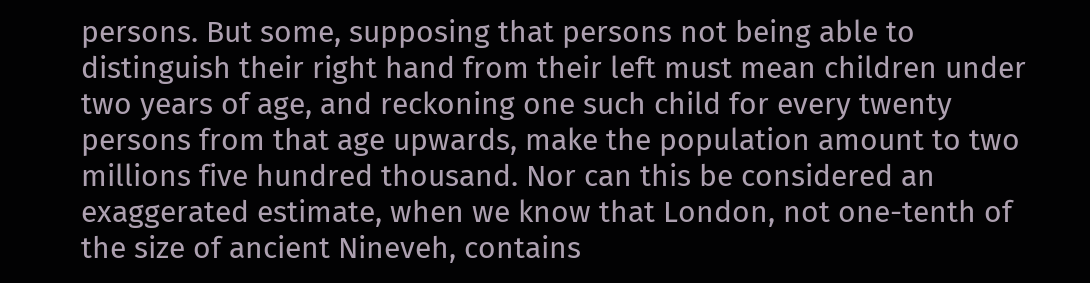persons. But some, supposing that persons not being able to distinguish their right hand from their left must mean children under two years of age, and reckoning one such child for every twenty persons from that age upwards, make the population amount to two millions five hundred thousand. Nor can this be considered an exaggerated estimate, when we know that London, not one-tenth of the size of ancient Nineveh, contains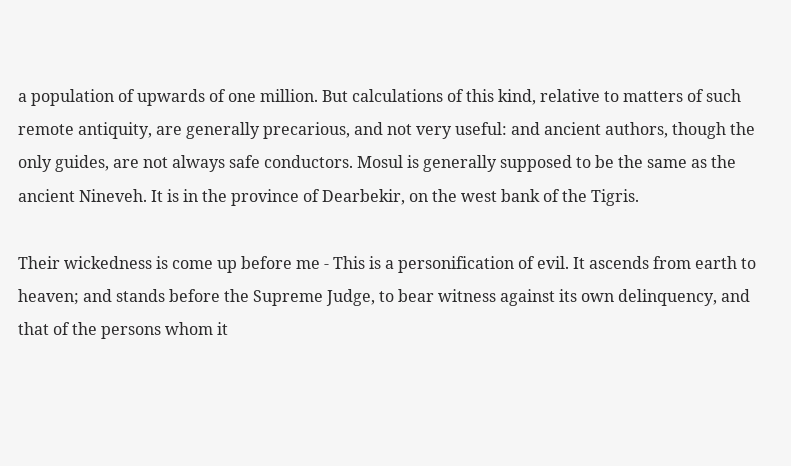a population of upwards of one million. But calculations of this kind, relative to matters of such remote antiquity, are generally precarious, and not very useful: and ancient authors, though the only guides, are not always safe conductors. Mosul is generally supposed to be the same as the ancient Nineveh. It is in the province of Dearbekir, on the west bank of the Tigris.

Their wickedness is come up before me - This is a personification of evil. It ascends from earth to heaven; and stands before the Supreme Judge, to bear witness against its own delinquency, and that of the persons whom it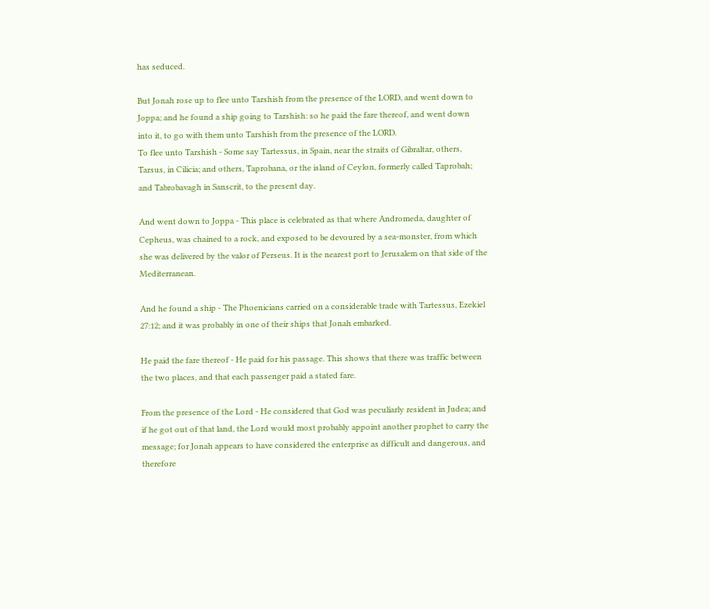has seduced.

But Jonah rose up to flee unto Tarshish from the presence of the LORD, and went down to Joppa; and he found a ship going to Tarshish: so he paid the fare thereof, and went down into it, to go with them unto Tarshish from the presence of the LORD.
To flee unto Tarshish - Some say Tartessus, in Spain, near the straits of Gibraltar, others, Tarsus, in Cilicia; and others, Taprobana, or the island of Ceylon, formerly called Taprobah; and Tabrobavagh in Sanscrit, to the present day.

And went down to Joppa - This place is celebrated as that where Andromeda, daughter of Cepheus, was chained to a rock, and exposed to be devoured by a sea-monster, from which she was delivered by the valor of Perseus. It is the nearest port to Jerusalem on that side of the Mediterranean.

And he found a ship - The Phoenicians carried on a considerable trade with Tartessus, Ezekiel 27:12; and it was probably in one of their ships that Jonah embarked.

He paid the fare thereof - He paid for his passage. This shows that there was traffic between the two places, and that each passenger paid a stated fare.

From the presence of the Lord - He considered that God was peculiarly resident in Judea; and if he got out of that land, the Lord would most probably appoint another prophet to carry the message; for Jonah appears to have considered the enterprise as difficult and dangerous, and therefore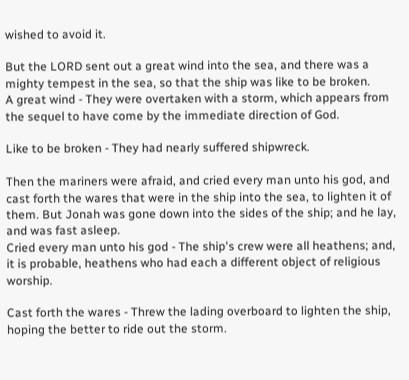wished to avoid it.

But the LORD sent out a great wind into the sea, and there was a mighty tempest in the sea, so that the ship was like to be broken.
A great wind - They were overtaken with a storm, which appears from the sequel to have come by the immediate direction of God.

Like to be broken - They had nearly suffered shipwreck.

Then the mariners were afraid, and cried every man unto his god, and cast forth the wares that were in the ship into the sea, to lighten it of them. But Jonah was gone down into the sides of the ship; and he lay, and was fast asleep.
Cried every man unto his god - The ship's crew were all heathens; and, it is probable, heathens who had each a different object of religious worship.

Cast forth the wares - Threw the lading overboard to lighten the ship, hoping the better to ride out the storm.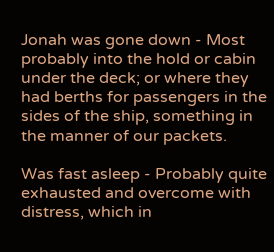Jonah was gone down - Most probably into the hold or cabin under the deck; or where they had berths for passengers in the sides of the ship, something in the manner of our packets.

Was fast asleep - Probably quite exhausted and overcome with distress, which in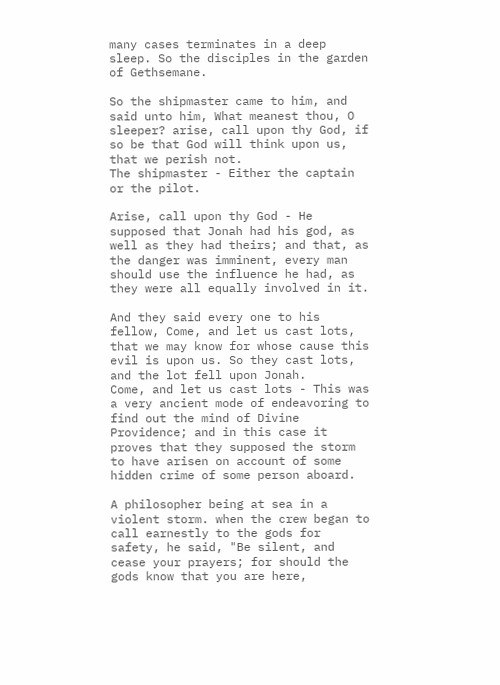many cases terminates in a deep sleep. So the disciples in the garden of Gethsemane.

So the shipmaster came to him, and said unto him, What meanest thou, O sleeper? arise, call upon thy God, if so be that God will think upon us, that we perish not.
The shipmaster - Either the captain or the pilot.

Arise, call upon thy God - He supposed that Jonah had his god, as well as they had theirs; and that, as the danger was imminent, every man should use the influence he had, as they were all equally involved in it.

And they said every one to his fellow, Come, and let us cast lots, that we may know for whose cause this evil is upon us. So they cast lots, and the lot fell upon Jonah.
Come, and let us cast lots - This was a very ancient mode of endeavoring to find out the mind of Divine Providence; and in this case it proves that they supposed the storm to have arisen on account of some hidden crime of some person aboard.

A philosopher being at sea in a violent storm. when the crew began to call earnestly to the gods for safety, he said, "Be silent, and cease your prayers; for should the gods know that you are here,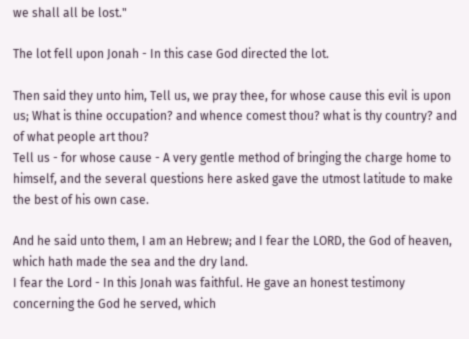we shall all be lost."

The lot fell upon Jonah - In this case God directed the lot.

Then said they unto him, Tell us, we pray thee, for whose cause this evil is upon us; What is thine occupation? and whence comest thou? what is thy country? and of what people art thou?
Tell us - for whose cause - A very gentle method of bringing the charge home to himself, and the several questions here asked gave the utmost latitude to make the best of his own case.

And he said unto them, I am an Hebrew; and I fear the LORD, the God of heaven, which hath made the sea and the dry land.
I fear the Lord - In this Jonah was faithful. He gave an honest testimony concerning the God he served, which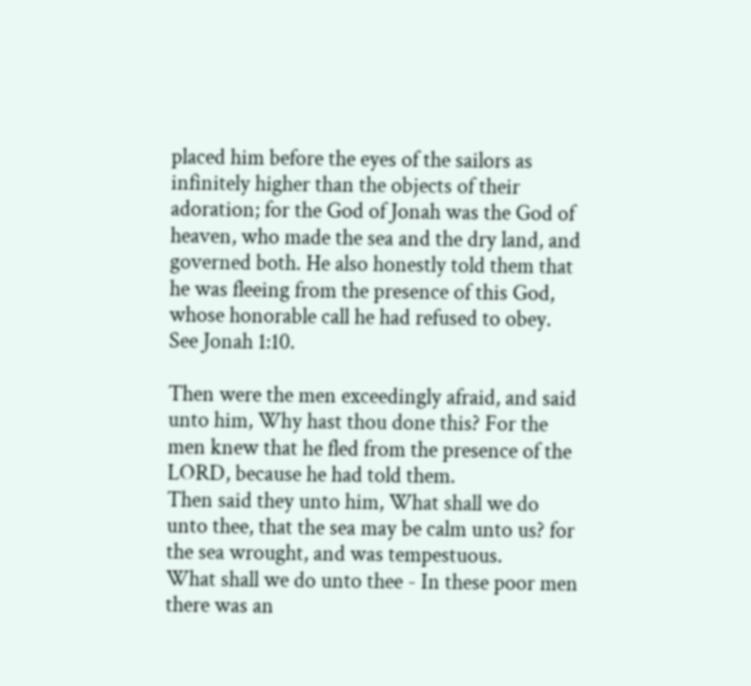placed him before the eyes of the sailors as infinitely higher than the objects of their adoration; for the God of Jonah was the God of heaven, who made the sea and the dry land, and governed both. He also honestly told them that he was fleeing from the presence of this God, whose honorable call he had refused to obey. See Jonah 1:10.

Then were the men exceedingly afraid, and said unto him, Why hast thou done this? For the men knew that he fled from the presence of the LORD, because he had told them.
Then said they unto him, What shall we do unto thee, that the sea may be calm unto us? for the sea wrought, and was tempestuous.
What shall we do unto thee - In these poor men there was an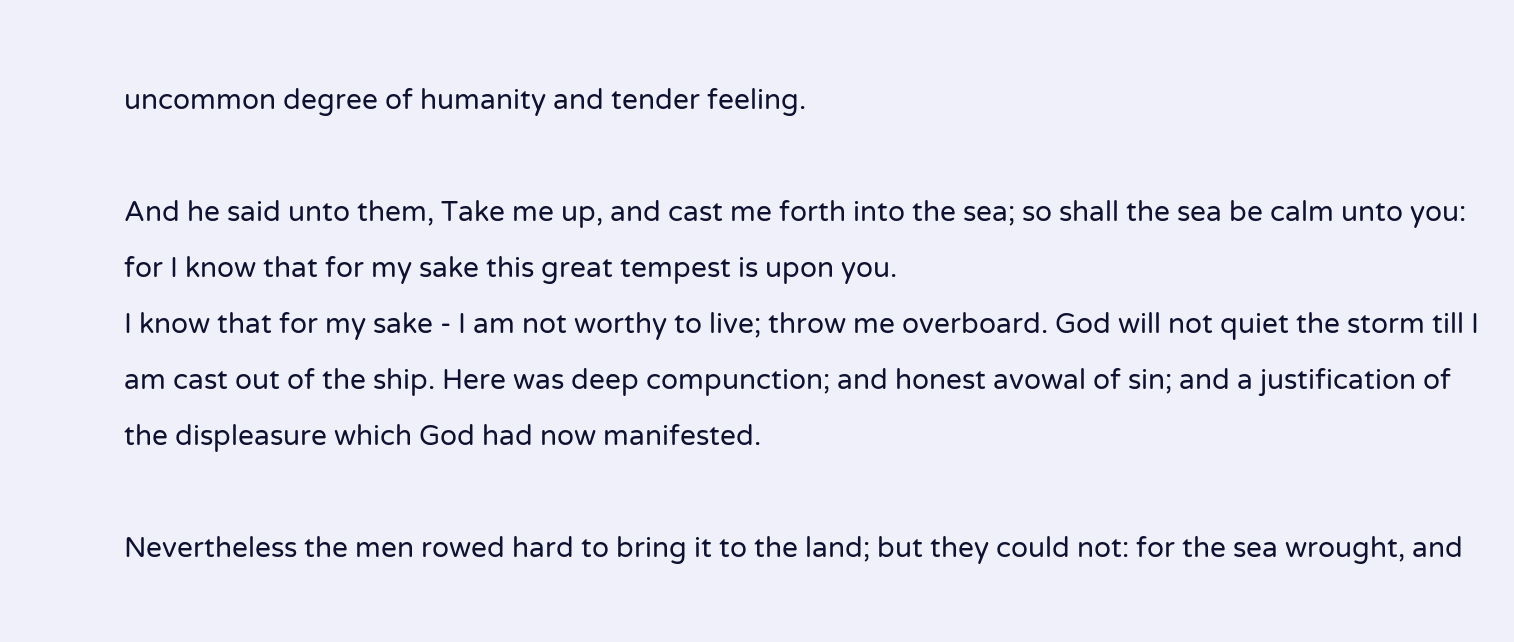uncommon degree of humanity and tender feeling.

And he said unto them, Take me up, and cast me forth into the sea; so shall the sea be calm unto you: for I know that for my sake this great tempest is upon you.
I know that for my sake - I am not worthy to live; throw me overboard. God will not quiet the storm till I am cast out of the ship. Here was deep compunction; and honest avowal of sin; and a justification of the displeasure which God had now manifested.

Nevertheless the men rowed hard to bring it to the land; but they could not: for the sea wrought, and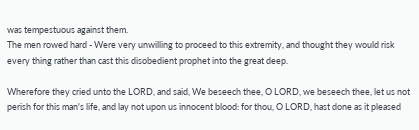was tempestuous against them.
The men rowed hard - Were very unwilling to proceed to this extremity, and thought they would risk every thing rather than cast this disobedient prophet into the great deep.

Wherefore they cried unto the LORD, and said, We beseech thee, O LORD, we beseech thee, let us not perish for this man's life, and lay not upon us innocent blood: for thou, O LORD, hast done as it pleased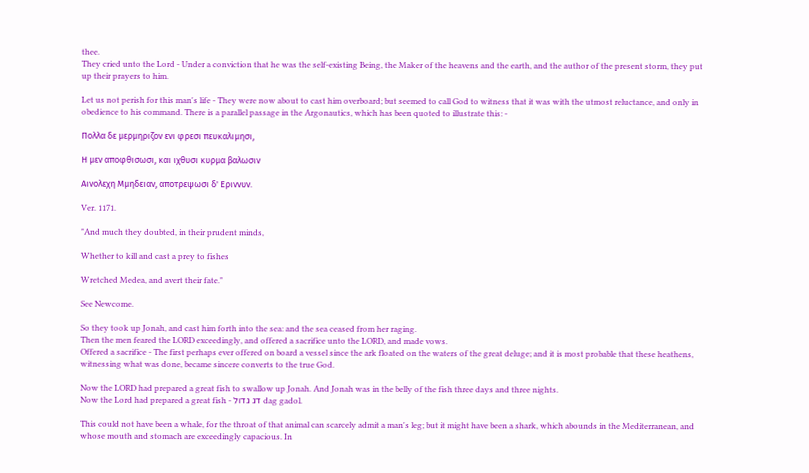thee.
They cried unto the Lord - Under a conviction that he was the self-existing Being, the Maker of the heavens and the earth, and the author of the present storm, they put up their prayers to him.

Let us not perish for this man's life - They were now about to cast him overboard; but seemed to call God to witness that it was with the utmost reluctance, and only in obedience to his command. There is a parallel passage in the Argonautics, which has been quoted to illustrate this: -

Πολλα δε μερμηριζον ενι φρεσι πευκαλιμησι,

Η μεν αποφθισωσι, και ιχθυσι κυρμα βαλωσιν

Αινολεχη Μμηδειαν, αποτρεψωσι δ' Εριννυν.

Ver. 1171.

"And much they doubted, in their prudent minds,

Whether to kill and cast a prey to fishes

Wretched Medea, and avert their fate."

See Newcome.

So they took up Jonah, and cast him forth into the sea: and the sea ceased from her raging.
Then the men feared the LORD exceedingly, and offered a sacrifice unto the LORD, and made vows.
Offered a sacrifice - The first perhaps ever offered on board a vessel since the ark floated on the waters of the great deluge; and it is most probable that these heathens, witnessing what was done, became sincere converts to the true God.

Now the LORD had prepared a great fish to swallow up Jonah. And Jonah was in the belly of the fish three days and three nights.
Now the Lord had prepared a great fish - דג גדול dag gadol.

This could not have been a whale, for the throat of that animal can scarcely admit a man's leg; but it might have been a shark, which abounds in the Mediterranean, and whose mouth and stomach are exceedingly capacious. In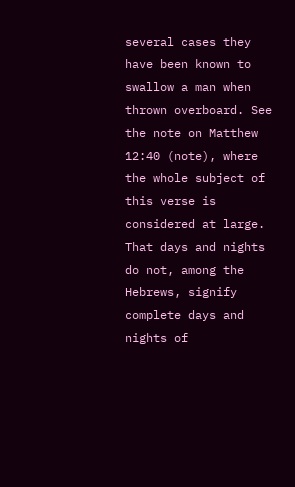several cases they have been known to swallow a man when thrown overboard. See the note on Matthew 12:40 (note), where the whole subject of this verse is considered at large. That days and nights do not, among the Hebrews, signify complete days and nights of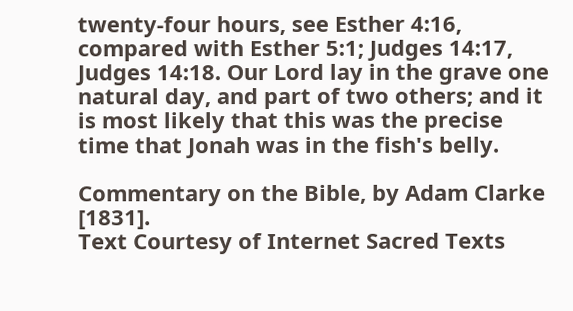twenty-four hours, see Esther 4:16, compared with Esther 5:1; Judges 14:17, Judges 14:18. Our Lord lay in the grave one natural day, and part of two others; and it is most likely that this was the precise time that Jonah was in the fish's belly.

Commentary on the Bible, by Adam Clarke [1831].
Text Courtesy of Internet Sacred Texts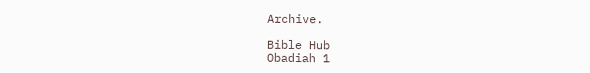Archive.

Bible Hub
Obadiah 1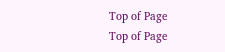Top of Page
Top of Page